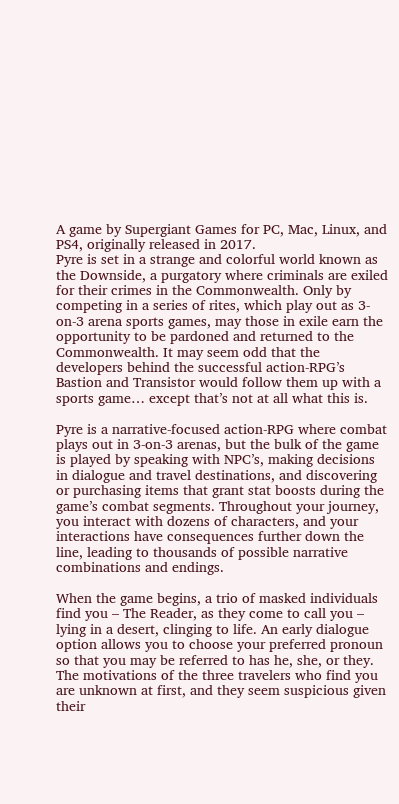A game by Supergiant Games for PC, Mac, Linux, and PS4, originally released in 2017.
Pyre is set in a strange and colorful world known as the Downside, a purgatory where criminals are exiled for their crimes in the Commonwealth. Only by competing in a series of rites, which play out as 3-on-3 arena sports games, may those in exile earn the opportunity to be pardoned and returned to the Commonwealth. It may seem odd that the developers behind the successful action-RPG’s Bastion and Transistor would follow them up with a sports game… except that’s not at all what this is.

Pyre is a narrative-focused action-RPG where combat plays out in 3-on-3 arenas, but the bulk of the game is played by speaking with NPC’s, making decisions in dialogue and travel destinations, and discovering or purchasing items that grant stat boosts during the game’s combat segments. Throughout your journey, you interact with dozens of characters, and your interactions have consequences further down the line, leading to thousands of possible narrative combinations and endings.

When the game begins, a trio of masked individuals find you – The Reader, as they come to call you – lying in a desert, clinging to life. An early dialogue option allows you to choose your preferred pronoun so that you may be referred to has he, she, or they. The motivations of the three travelers who find you are unknown at first, and they seem suspicious given their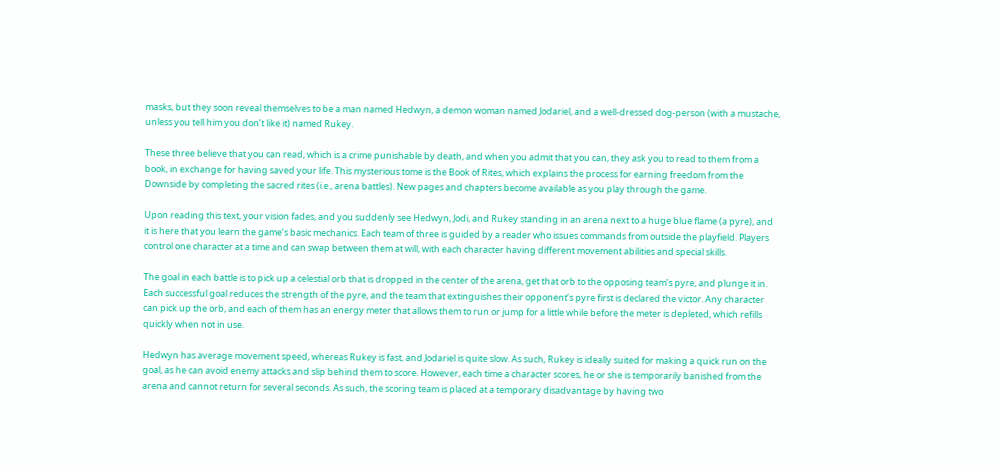masks, but they soon reveal themselves to be a man named Hedwyn, a demon woman named Jodariel, and a well-dressed dog-person (with a mustache, unless you tell him you don’t like it) named Rukey.

These three believe that you can read, which is a crime punishable by death, and when you admit that you can, they ask you to read to them from a book, in exchange for having saved your life. This mysterious tome is the Book of Rites, which explains the process for earning freedom from the Downside by completing the sacred rites (i.e., arena battles). New pages and chapters become available as you play through the game.

Upon reading this text, your vision fades, and you suddenly see Hedwyn, Jodi, and Rukey standing in an arena next to a huge blue flame (a pyre), and it is here that you learn the game’s basic mechanics. Each team of three is guided by a reader who issues commands from outside the playfield. Players control one character at a time and can swap between them at will, with each character having different movement abilities and special skills.

The goal in each battle is to pick up a celestial orb that is dropped in the center of the arena, get that orb to the opposing team’s pyre, and plunge it in. Each successful goal reduces the strength of the pyre, and the team that extinguishes their opponent’s pyre first is declared the victor. Any character can pick up the orb, and each of them has an energy meter that allows them to run or jump for a little while before the meter is depleted, which refills quickly when not in use.

Hedwyn has average movement speed, whereas Rukey is fast, and Jodariel is quite slow. As such, Rukey is ideally suited for making a quick run on the goal, as he can avoid enemy attacks and slip behind them to score. However, each time a character scores, he or she is temporarily banished from the arena and cannot return for several seconds. As such, the scoring team is placed at a temporary disadvantage by having two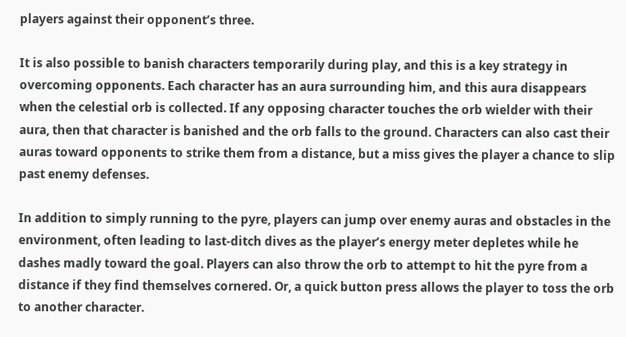players against their opponent’s three.

It is also possible to banish characters temporarily during play, and this is a key strategy in overcoming opponents. Each character has an aura surrounding him, and this aura disappears when the celestial orb is collected. If any opposing character touches the orb wielder with their aura, then that character is banished and the orb falls to the ground. Characters can also cast their auras toward opponents to strike them from a distance, but a miss gives the player a chance to slip past enemy defenses.

In addition to simply running to the pyre, players can jump over enemy auras and obstacles in the environment, often leading to last-ditch dives as the player’s energy meter depletes while he dashes madly toward the goal. Players can also throw the orb to attempt to hit the pyre from a distance if they find themselves cornered. Or, a quick button press allows the player to toss the orb to another character.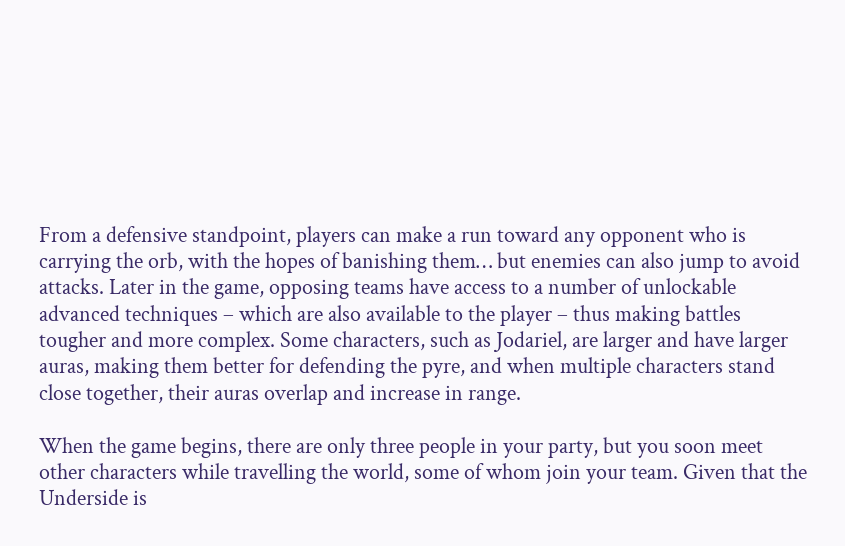From a defensive standpoint, players can make a run toward any opponent who is carrying the orb, with the hopes of banishing them… but enemies can also jump to avoid attacks. Later in the game, opposing teams have access to a number of unlockable advanced techniques – which are also available to the player – thus making battles tougher and more complex. Some characters, such as Jodariel, are larger and have larger auras, making them better for defending the pyre, and when multiple characters stand close together, their auras overlap and increase in range.

When the game begins, there are only three people in your party, but you soon meet other characters while travelling the world, some of whom join your team. Given that the Underside is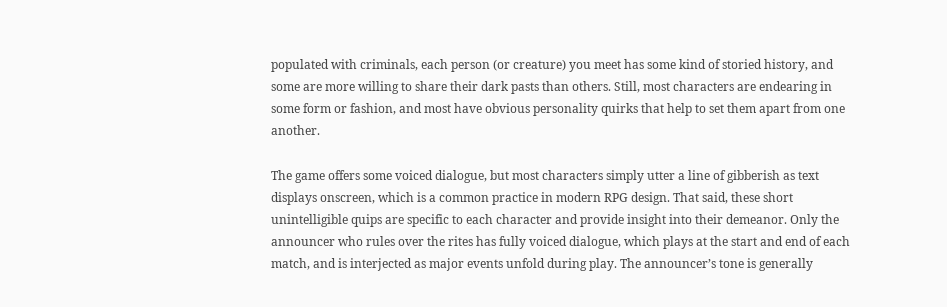populated with criminals, each person (or creature) you meet has some kind of storied history, and some are more willing to share their dark pasts than others. Still, most characters are endearing in some form or fashion, and most have obvious personality quirks that help to set them apart from one another.

The game offers some voiced dialogue, but most characters simply utter a line of gibberish as text displays onscreen, which is a common practice in modern RPG design. That said, these short unintelligible quips are specific to each character and provide insight into their demeanor. Only the announcer who rules over the rites has fully voiced dialogue, which plays at the start and end of each match, and is interjected as major events unfold during play. The announcer’s tone is generally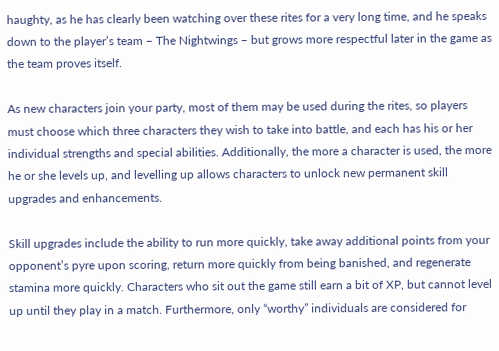haughty, as he has clearly been watching over these rites for a very long time, and he speaks down to the player’s team – The Nightwings – but grows more respectful later in the game as the team proves itself.

As new characters join your party, most of them may be used during the rites, so players must choose which three characters they wish to take into battle, and each has his or her individual strengths and special abilities. Additionally, the more a character is used, the more he or she levels up, and levelling up allows characters to unlock new permanent skill upgrades and enhancements.

Skill upgrades include the ability to run more quickly, take away additional points from your opponent’s pyre upon scoring, return more quickly from being banished, and regenerate stamina more quickly. Characters who sit out the game still earn a bit of XP, but cannot level up until they play in a match. Furthermore, only “worthy” individuals are considered for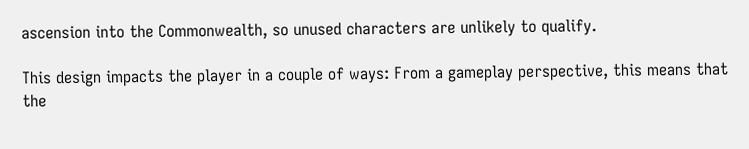ascension into the Commonwealth, so unused characters are unlikely to qualify.

This design impacts the player in a couple of ways: From a gameplay perspective, this means that the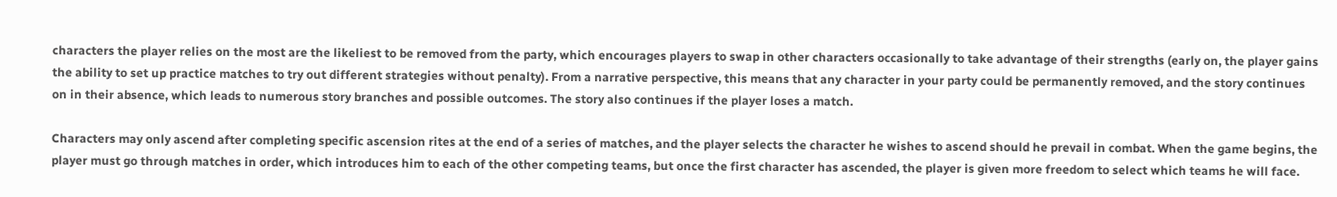characters the player relies on the most are the likeliest to be removed from the party, which encourages players to swap in other characters occasionally to take advantage of their strengths (early on, the player gains the ability to set up practice matches to try out different strategies without penalty). From a narrative perspective, this means that any character in your party could be permanently removed, and the story continues on in their absence, which leads to numerous story branches and possible outcomes. The story also continues if the player loses a match.

Characters may only ascend after completing specific ascension rites at the end of a series of matches, and the player selects the character he wishes to ascend should he prevail in combat. When the game begins, the player must go through matches in order, which introduces him to each of the other competing teams, but once the first character has ascended, the player is given more freedom to select which teams he will face.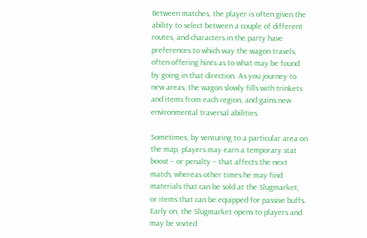Between matches, the player is often given the ability to select between a couple of different routes, and characters in the party have preferences to which way the wagon travels, often offering hints as to what may be found by going in that direction. As you journey to new areas, the wagon slowly fills with trinkets and items from each region, and gains new environmental traversal abilities.

Sometimes, by venturing to a particular area on the map, players may earn a temporary stat boost – or penalty – that affects the next match, whereas other times he may find materials that can be sold at the Slugmarket, or items that can be equipped for passive buffs. Early on, the Slugmarket opens to players and may be visited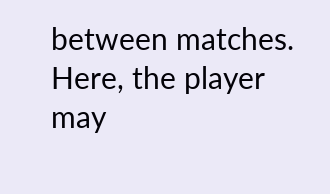between matches. Here, the player may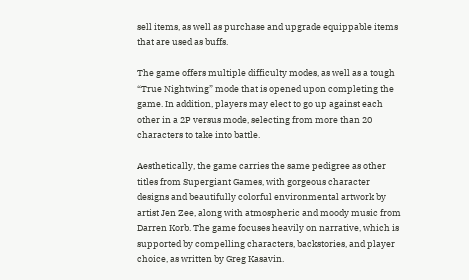sell items, as well as purchase and upgrade equippable items that are used as buffs.

The game offers multiple difficulty modes, as well as a tough “True Nightwing” mode that is opened upon completing the game. In addition, players may elect to go up against each other in a 2P versus mode, selecting from more than 20 characters to take into battle.

Aesthetically, the game carries the same pedigree as other titles from Supergiant Games, with gorgeous character designs and beautifully colorful environmental artwork by artist Jen Zee, along with atmospheric and moody music from Darren Korb. The game focuses heavily on narrative, which is supported by compelling characters, backstories, and player choice, as written by Greg Kasavin.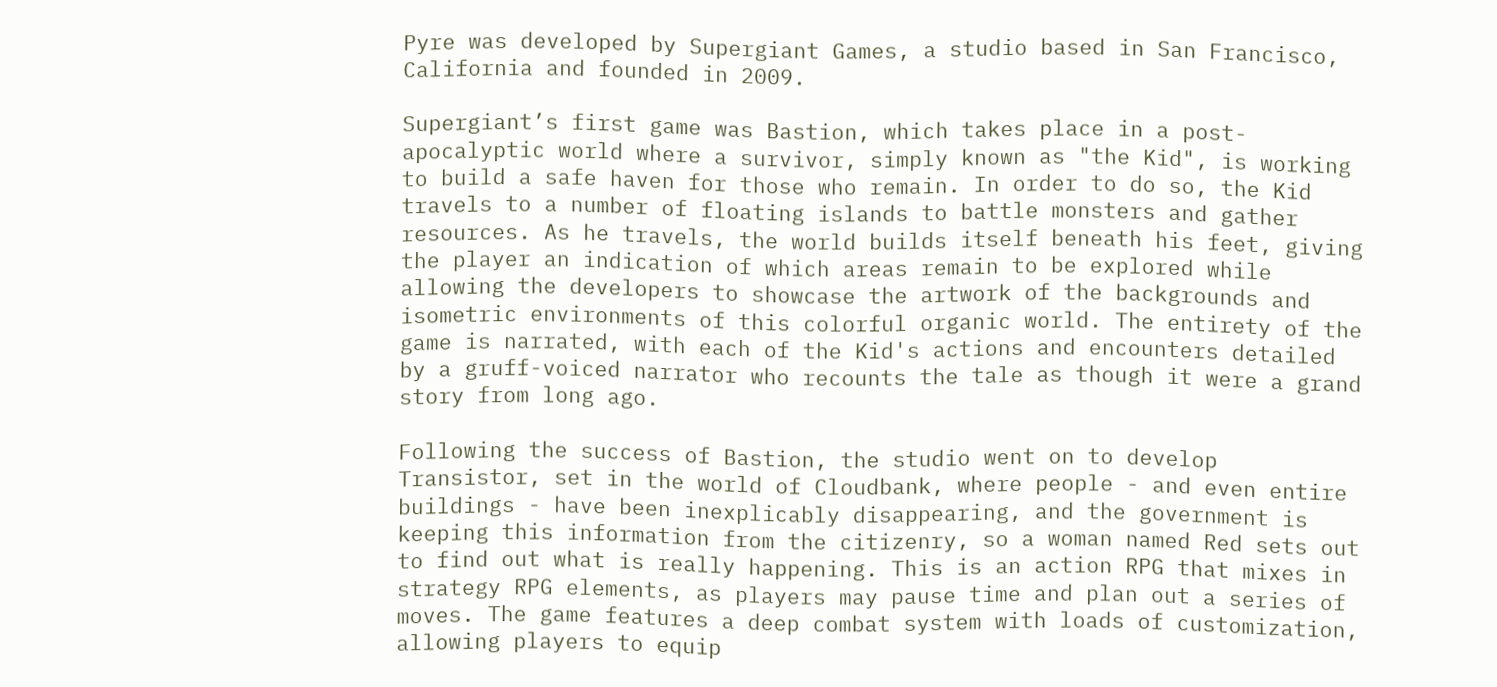Pyre was developed by Supergiant Games, a studio based in San Francisco, California and founded in 2009.

Supergiant’s first game was Bastion, which takes place in a post-apocalyptic world where a survivor, simply known as "the Kid", is working to build a safe haven for those who remain. In order to do so, the Kid travels to a number of floating islands to battle monsters and gather resources. As he travels, the world builds itself beneath his feet, giving the player an indication of which areas remain to be explored while allowing the developers to showcase the artwork of the backgrounds and isometric environments of this colorful organic world. The entirety of the game is narrated, with each of the Kid's actions and encounters detailed by a gruff-voiced narrator who recounts the tale as though it were a grand story from long ago.

Following the success of Bastion, the studio went on to develop Transistor, set in the world of Cloudbank, where people - and even entire buildings - have been inexplicably disappearing, and the government is keeping this information from the citizenry, so a woman named Red sets out to find out what is really happening. This is an action RPG that mixes in strategy RPG elements, as players may pause time and plan out a series of moves. The game features a deep combat system with loads of customization, allowing players to equip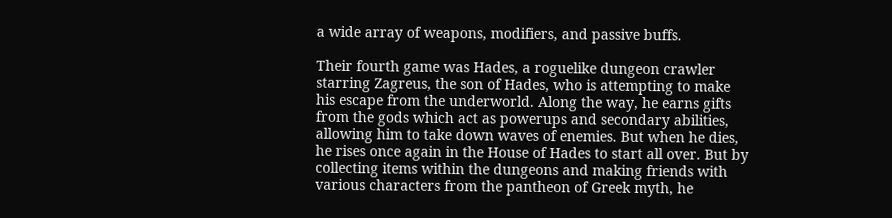a wide array of weapons, modifiers, and passive buffs.

Their fourth game was Hades, a roguelike dungeon crawler starring Zagreus, the son of Hades, who is attempting to make his escape from the underworld. Along the way, he earns gifts from the gods which act as powerups and secondary abilities, allowing him to take down waves of enemies. But when he dies, he rises once again in the House of Hades to start all over. But by collecting items within the dungeons and making friends with various characters from the pantheon of Greek myth, he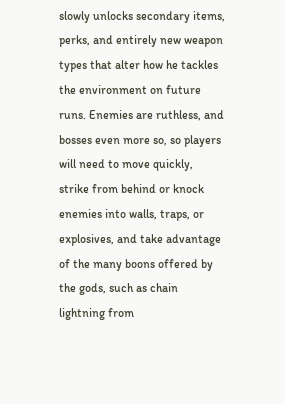slowly unlocks secondary items, perks, and entirely new weapon types that alter how he tackles the environment on future runs. Enemies are ruthless, and bosses even more so, so players will need to move quickly, strike from behind or knock enemies into walls, traps, or explosives, and take advantage of the many boons offered by the gods, such as chain lightning from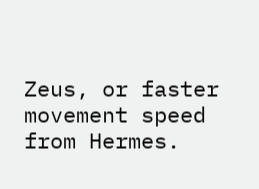Zeus, or faster movement speed from Hermes.